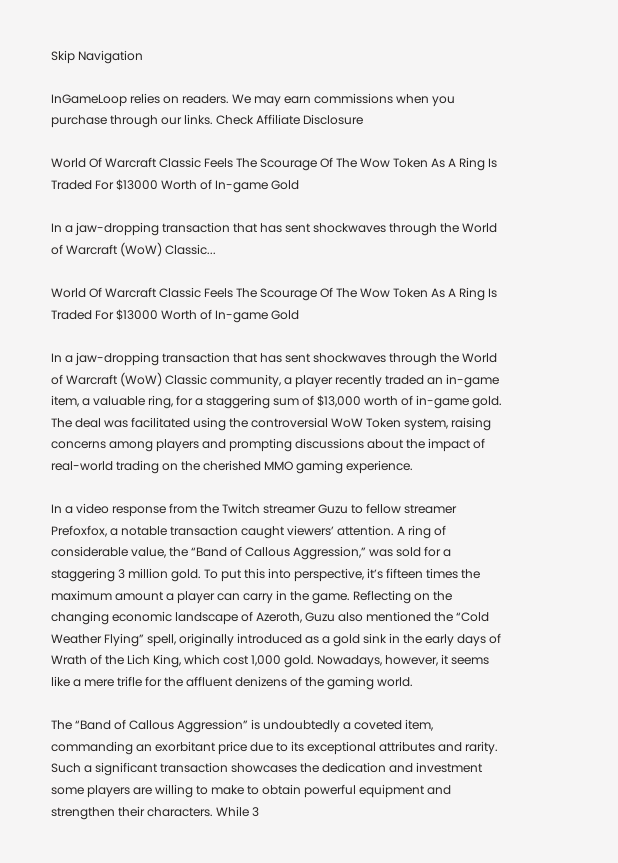Skip Navigation

InGameLoop relies on readers. We may earn commissions when you purchase through our links. Check Affiliate Disclosure

World Of Warcraft Classic Feels The Scourage Of The Wow Token As A Ring Is Traded For $13000 Worth of In-game Gold

In a jaw-dropping transaction that has sent shockwaves through the World of Warcraft (WoW) Classic...

World Of Warcraft Classic Feels The Scourage Of The Wow Token As A Ring Is Traded For $13000 Worth of In-game Gold

In a jaw-dropping transaction that has sent shockwaves through the World of Warcraft (WoW) Classic community, a player recently traded an in-game item, a valuable ring, for a staggering sum of $13,000 worth of in-game gold. The deal was facilitated using the controversial WoW Token system, raising concerns among players and prompting discussions about the impact of real-world trading on the cherished MMO gaming experience.

In a video response from the Twitch streamer Guzu to fellow streamer Prefoxfox, a notable transaction caught viewers’ attention. A ring of considerable value, the “Band of Callous Aggression,” was sold for a staggering 3 million gold. To put this into perspective, it’s fifteen times the maximum amount a player can carry in the game. Reflecting on the changing economic landscape of Azeroth, Guzu also mentioned the “Cold Weather Flying” spell, originally introduced as a gold sink in the early days of Wrath of the Lich King, which cost 1,000 gold. Nowadays, however, it seems like a mere trifle for the affluent denizens of the gaming world.

The “Band of Callous Aggression” is undoubtedly a coveted item, commanding an exorbitant price due to its exceptional attributes and rarity. Such a significant transaction showcases the dedication and investment some players are willing to make to obtain powerful equipment and strengthen their characters. While 3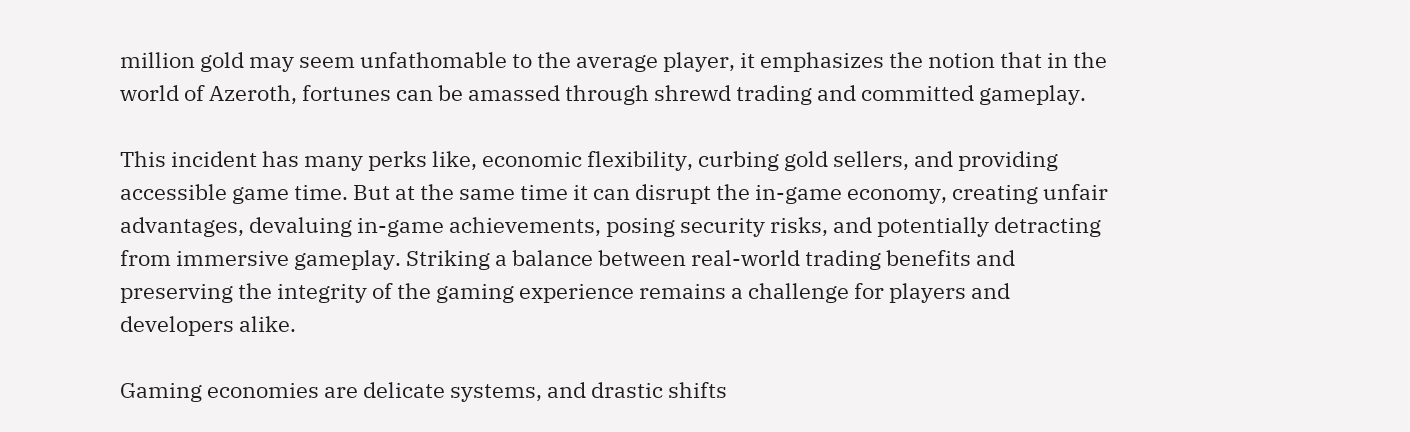million gold may seem unfathomable to the average player, it emphasizes the notion that in the world of Azeroth, fortunes can be amassed through shrewd trading and committed gameplay.

This incident has many perks like, economic flexibility, curbing gold sellers, and providing accessible game time. But at the same time it can disrupt the in-game economy, creating unfair advantages, devaluing in-game achievements, posing security risks, and potentially detracting from immersive gameplay. Striking a balance between real-world trading benefits and preserving the integrity of the gaming experience remains a challenge for players and developers alike.

Gaming economies are delicate systems, and drastic shifts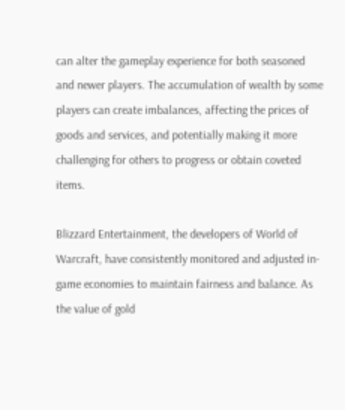can alter the gameplay experience for both seasoned and newer players. The accumulation of wealth by some players can create imbalances, affecting the prices of goods and services, and potentially making it more challenging for others to progress or obtain coveted items.

Blizzard Entertainment, the developers of World of Warcraft, have consistently monitored and adjusted in-game economies to maintain fairness and balance. As the value of gold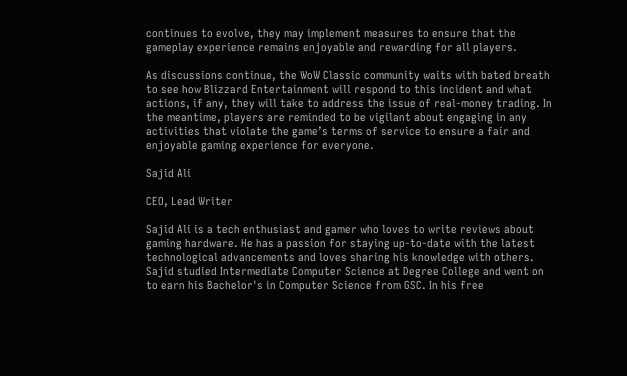continues to evolve, they may implement measures to ensure that the gameplay experience remains enjoyable and rewarding for all players.

As discussions continue, the WoW Classic community waits with bated breath to see how Blizzard Entertainment will respond to this incident and what actions, if any, they will take to address the issue of real-money trading. In the meantime, players are reminded to be vigilant about engaging in any activities that violate the game’s terms of service to ensure a fair and enjoyable gaming experience for everyone.

Sajid Ali

CEO, Lead Writer

Sajid Ali is a tech enthusiast and gamer who loves to write reviews about gaming hardware. He has a passion for staying up-to-date with the latest technological advancements and loves sharing his knowledge with others. Sajid studied Intermediate Computer Science at Degree College and went on to earn his Bachelor's in Computer Science from GSC. In his free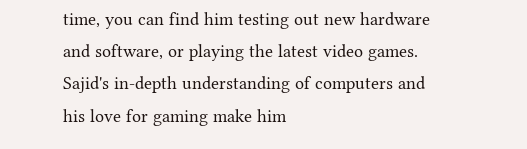time, you can find him testing out new hardware and software, or playing the latest video games. Sajid's in-depth understanding of computers and his love for gaming make him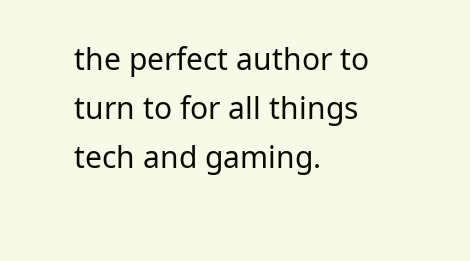the perfect author to turn to for all things tech and gaming.